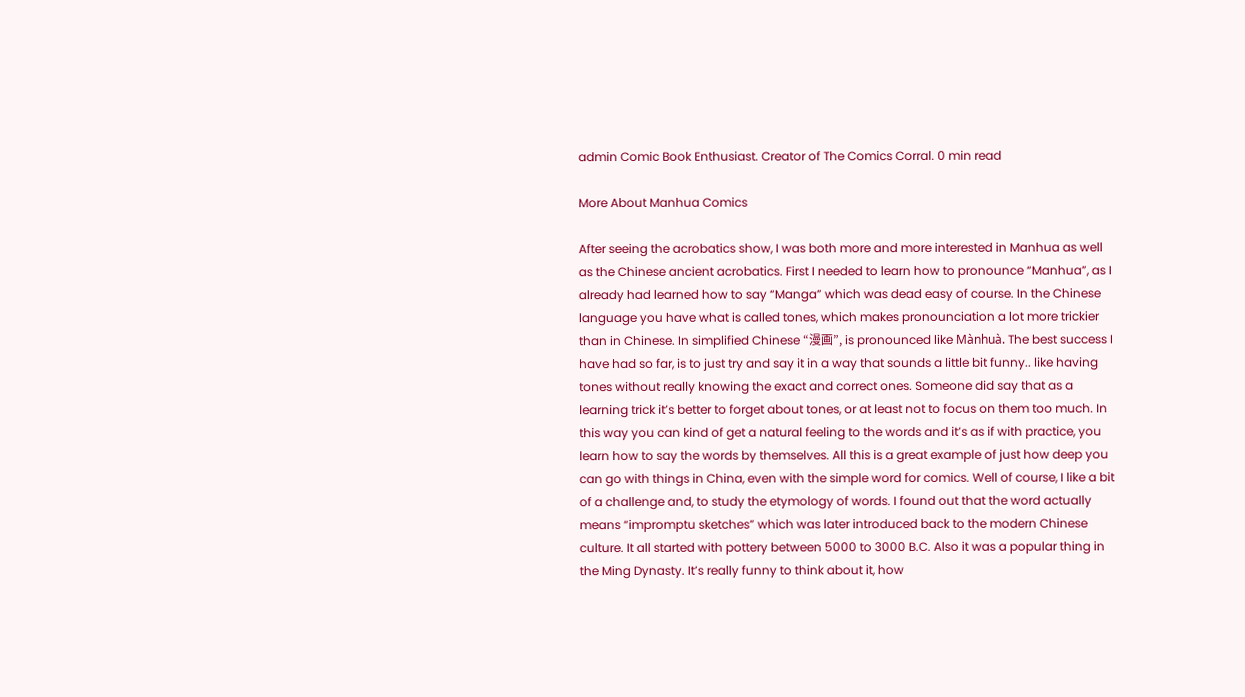admin Comic Book Enthusiast. Creator of The Comics Corral. 0 min read

More About Manhua Comics

After seeing the acrobatics show, I was both more and more interested in Manhua as well as the Chinese ancient acrobatics. First I needed to learn how to pronounce “Manhua”, as I already had learned how to say “Manga” which was dead easy of course. In the Chinese language you have what is called tones, which makes pronounciation a lot more trickier than in Chinese. In simplified Chinese “漫画”, is pronounced like Mànhuà. The best success I have had so far, is to just try and say it in a way that sounds a little bit funny.. like having tones without really knowing the exact and correct ones. Someone did say that as a learning trick it’s better to forget about tones, or at least not to focus on them too much. In this way you can kind of get a natural feeling to the words and it’s as if with practice, you learn how to say the words by themselves. All this is a great example of just how deep you can go with things in China, even with the simple word for comics. Well of course, I like a bit of a challenge and, to study the etymology of words. I found out that the word actually means “impromptu sketches” which was later introduced back to the modern Chinese culture. It all started with pottery between 5000 to 3000 B.C. Also it was a popular thing in the Ming Dynasty. It’s really funny to think about it, how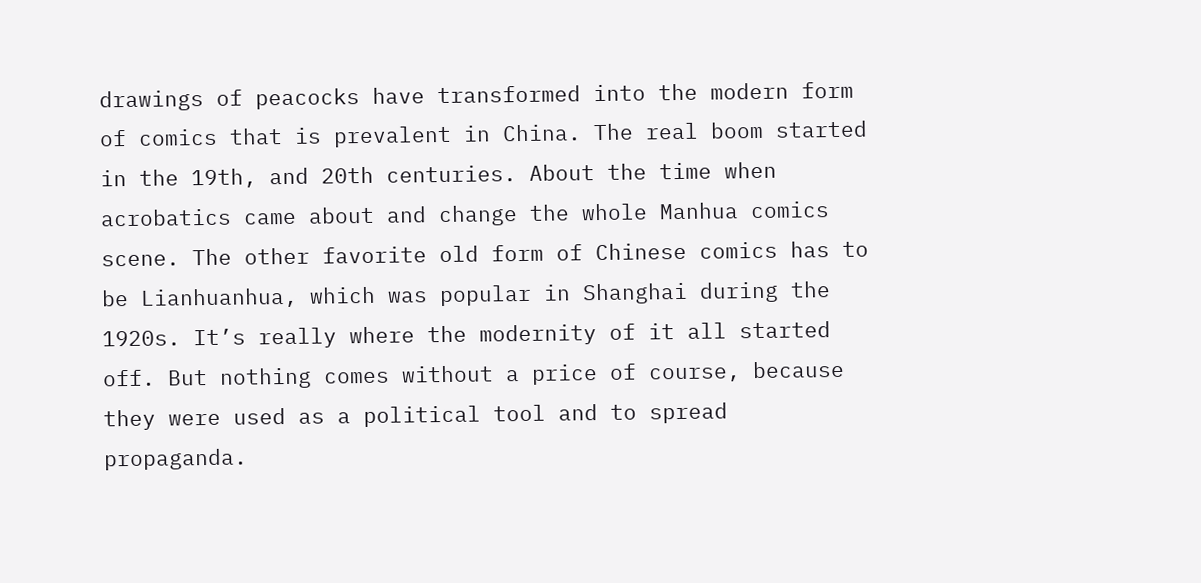drawings of peacocks have transformed into the modern form of comics that is prevalent in China. The real boom started in the 19th, and 20th centuries. About the time when acrobatics came about and change the whole Manhua comics scene. The other favorite old form of Chinese comics has to be Lianhuanhua, which was popular in Shanghai during the 1920s. It’s really where the modernity of it all started off. But nothing comes without a price of course, because they were used as a political tool and to spread propaganda.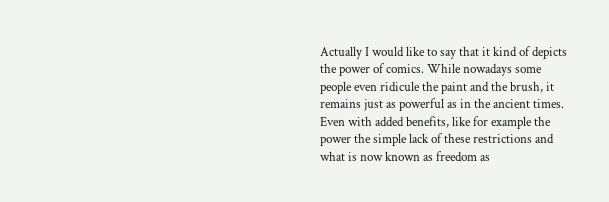Actually I would like to say that it kind of depicts the power of comics. While nowadays some people even ridicule the paint and the brush, it remains just as powerful as in the ancient times. Even with added benefits, like for example the power the simple lack of these restrictions and what is now known as freedom as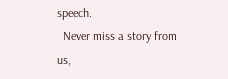speech.
  Never miss a story from us,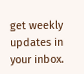get weekly updates in your inbox.